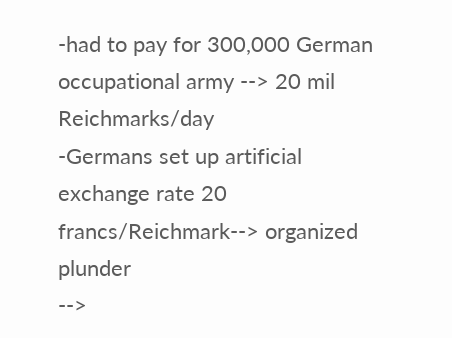-had to pay for 300,000 German occupational army --> 20 mil Reichmarks/day
-Germans set up artificial exchange rate 20 francs/Reichmark--> organized plunder
-->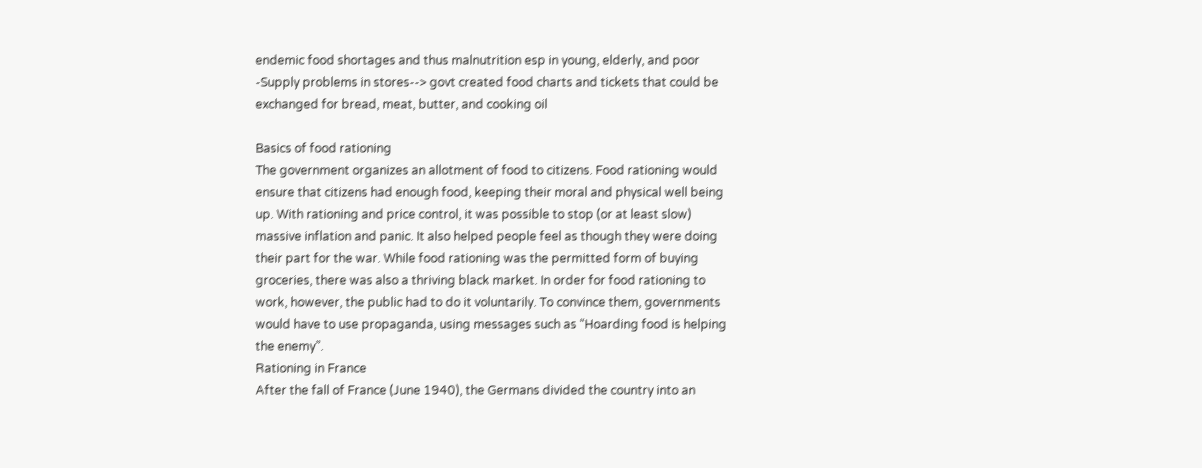endemic food shortages and thus malnutrition esp in young, elderly, and poor
-Supply problems in stores--> govt created food charts and tickets that could be exchanged for bread, meat, butter, and cooking oil

Basics of food rationing
The government organizes an allotment of food to citizens. Food rationing would ensure that citizens had enough food, keeping their moral and physical well being up. With rationing and price control, it was possible to stop (or at least slow) massive inflation and panic. It also helped people feel as though they were doing their part for the war. While food rationing was the permitted form of buying groceries, there was also a thriving black market. In order for food rationing to work, however, the public had to do it voluntarily. To convince them, governments would have to use propaganda, using messages such as “Hoarding food is helping the enemy”.
Rationing in France
After the fall of France (June 1940), the Germans divided the country into an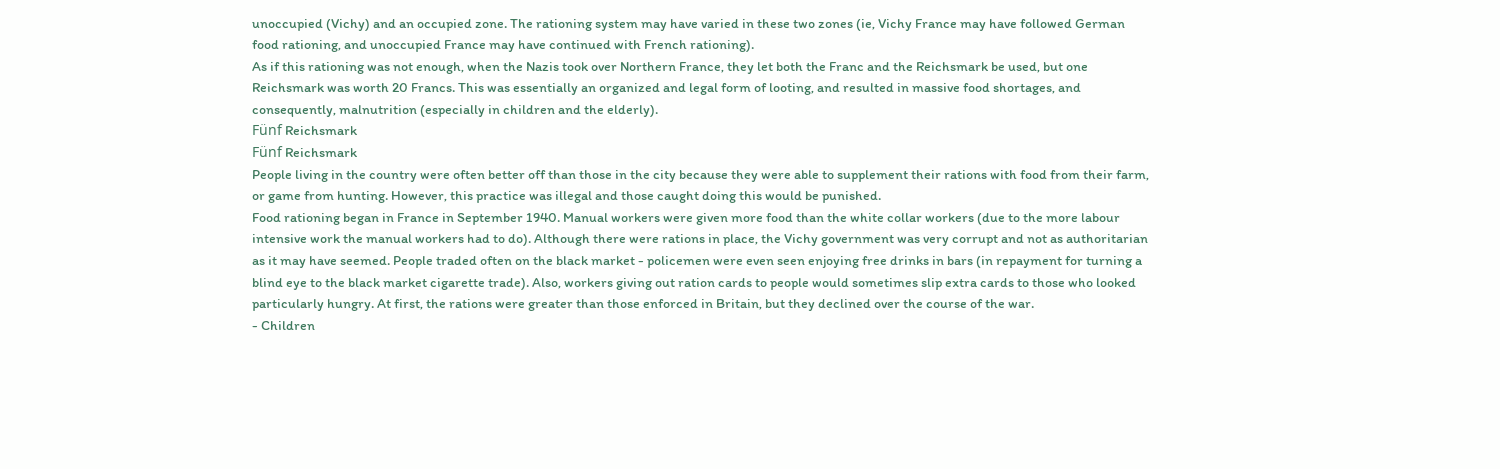unoccupied (Vichy) and an occupied zone. The rationing system may have varied in these two zones (ie, Vichy France may have followed German food rationing, and unoccupied France may have continued with French rationing).
As if this rationing was not enough, when the Nazis took over Northern France, they let both the Franc and the Reichsmark be used, but one Reichsmark was worth 20 Francs. This was essentially an organized and legal form of looting, and resulted in massive food shortages, and consequently, malnutrition (especially in children and the elderly).
Fünf Reichsmark
Fünf Reichsmark
People living in the country were often better off than those in the city because they were able to supplement their rations with food from their farm, or game from hunting. However, this practice was illegal and those caught doing this would be punished.
Food rationing began in France in September 1940. Manual workers were given more food than the white collar workers (due to the more labour intensive work the manual workers had to do). Although there were rations in place, the Vichy government was very corrupt and not as authoritarian as it may have seemed. People traded often on the black market - policemen were even seen enjoying free drinks in bars (in repayment for turning a blind eye to the black market cigarette trade). Also, workers giving out ration cards to people would sometimes slip extra cards to those who looked particularly hungry. At first, the rations were greater than those enforced in Britain, but they declined over the course of the war.
- Children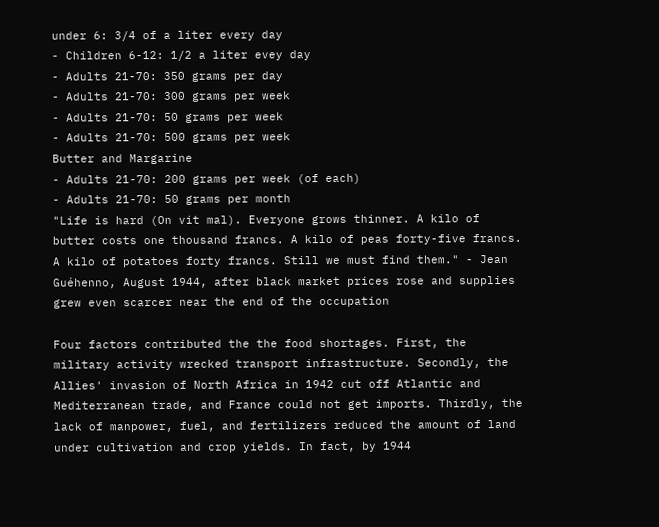under 6: 3/4 of a liter every day
- Children 6-12: 1/2 a liter evey day
- Adults 21-70: 350 grams per day
- Adults 21-70: 300 grams per week
- Adults 21-70: 50 grams per week
- Adults 21-70: 500 grams per week
Butter and Margarine
- Adults 21-70: 200 grams per week (of each)
- Adults 21-70: 50 grams per month
"Life is hard (On vit mal). Everyone grows thinner. A kilo of butter costs one thousand francs. A kilo of peas forty-five francs. A kilo of potatoes forty francs. Still we must find them." - Jean Guéhenno, August 1944, after black market prices rose and supplies grew even scarcer near the end of the occupation

Four factors contributed the the food shortages. First, the military activity wrecked transport infrastructure. Secondly, the Allies' invasion of North Africa in 1942 cut off Atlantic and Mediterranean trade, and France could not get imports. Thirdly, the lack of manpower, fuel, and fertilizers reduced the amount of land under cultivation and crop yields. In fact, by 1944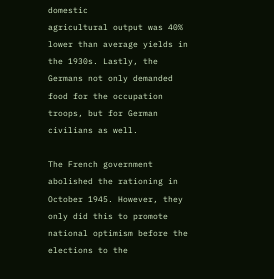domestic
agricultural output was 40% lower than average yields in the 1930s. Lastly, the Germans not only demanded food for the occupation troops, but for German civilians as well.

The French government abolished the rationing in October 1945. However, they only did this to promote national optimism before the elections to the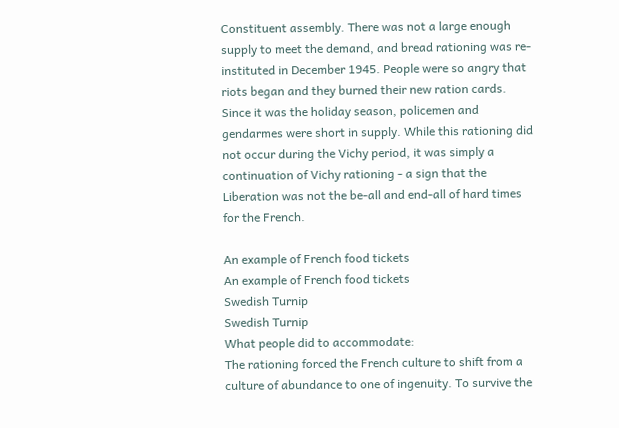Constituent assembly. There was not a large enough supply to meet the demand, and bread rationing was re-instituted in December 1945. People were so angry that riots began and they burned their new ration cards. Since it was the holiday season, policemen and gendarmes were short in supply. While this rationing did not occur during the Vichy period, it was simply a continuation of Vichy rationing - a sign that the Liberation was not the be-all and end-all of hard times for the French.

An example of French food tickets
An example of French food tickets
Swedish Turnip
Swedish Turnip
What people did to accommodate:
The rationing forced the French culture to shift from a culture of abundance to one of ingenuity. To survive the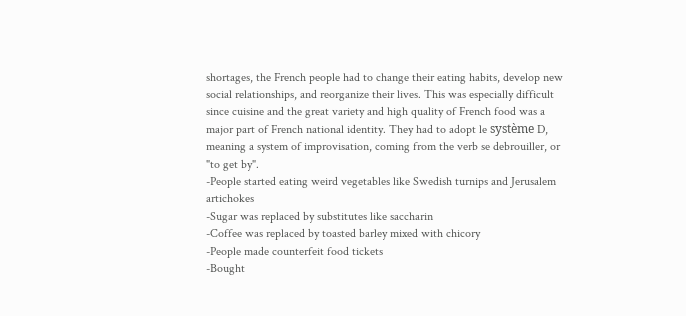shortages, the French people had to change their eating habits, develop new social relationships, and reorganize their lives. This was especially difficult since cuisine and the great variety and high quality of French food was a major part of French national identity. They had to adopt le système D, meaning a system of improvisation, coming from the verb se debrouiller, or "to get by".
-People started eating weird vegetables like Swedish turnips and Jerusalem artichokes
-Sugar was replaced by substitutes like saccharin
-Coffee was replaced by toasted barley mixed with chicory
-People made counterfeit food tickets
-Bought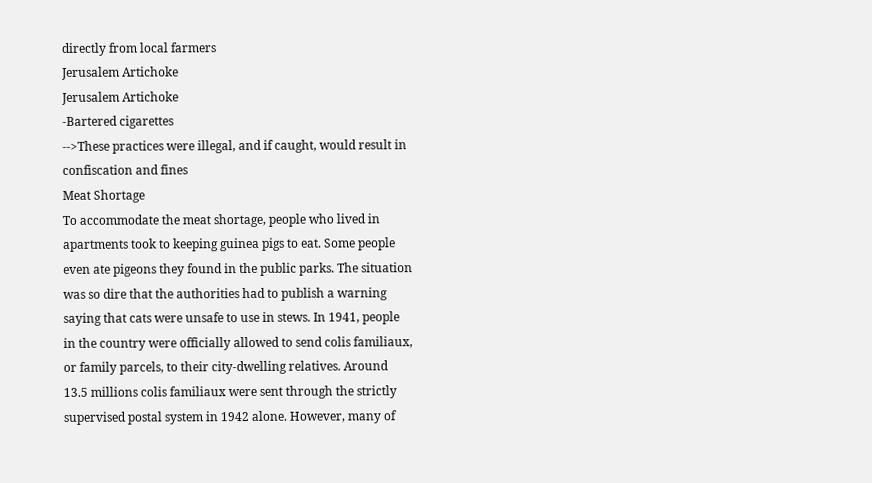directly from local farmers
Jerusalem Artichoke
Jerusalem Artichoke
-Bartered cigarettes
-->These practices were illegal, and if caught, would result in confiscation and fines
Meat Shortage
To accommodate the meat shortage, people who lived in apartments took to keeping guinea pigs to eat. Some people even ate pigeons they found in the public parks. The situation was so dire that the authorities had to publish a warning saying that cats were unsafe to use in stews. In 1941, people in the country were officially allowed to send colis familiaux, or family parcels, to their city-dwelling relatives. Around 13.5 millions colis familiaux were sent through the strictly supervised postal system in 1942 alone. However, many of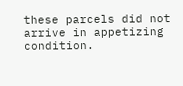these parcels did not arrive in appetizing condition.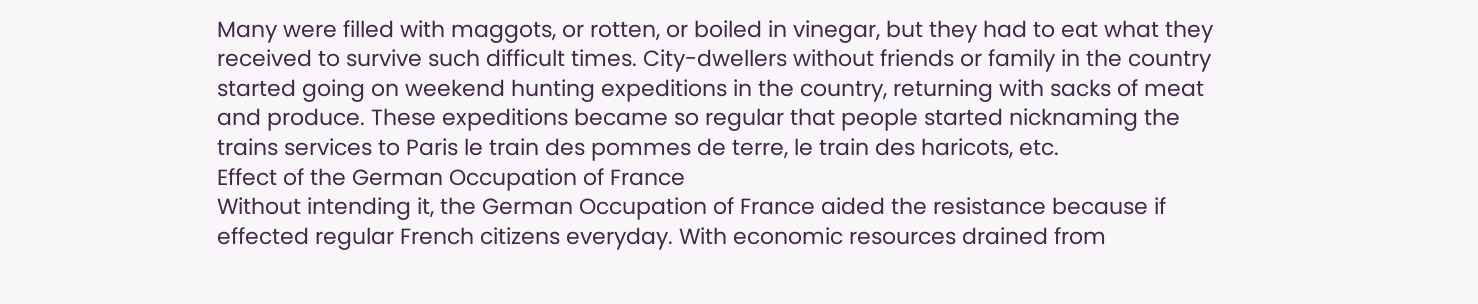Many were filled with maggots, or rotten, or boiled in vinegar, but they had to eat what they received to survive such difficult times. City-dwellers without friends or family in the country started going on weekend hunting expeditions in the country, returning with sacks of meat and produce. These expeditions became so regular that people started nicknaming the trains services to Paris le train des pommes de terre, le train des haricots, etc.
Effect of the German Occupation of France
Without intending it, the German Occupation of France aided the resistance because if effected regular French citizens everyday. With economic resources drained from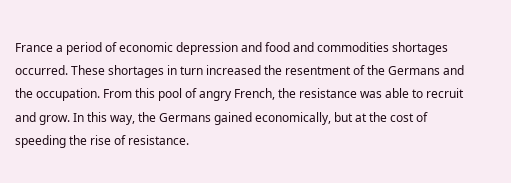France a period of economic depression and food and commodities shortages occurred. These shortages in turn increased the resentment of the Germans and the occupation. From this pool of angry French, the resistance was able to recruit and grow. In this way, the Germans gained economically, but at the cost of speeding the rise of resistance.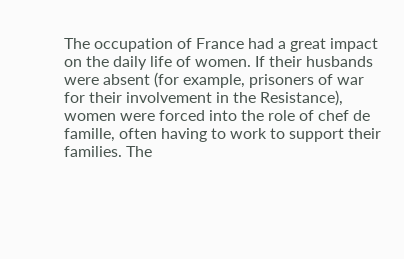The occupation of France had a great impact on the daily life of women. If their husbands were absent (for example, prisoners of war for their involvement in the Resistance), women were forced into the role of chef de famille, often having to work to support their families. The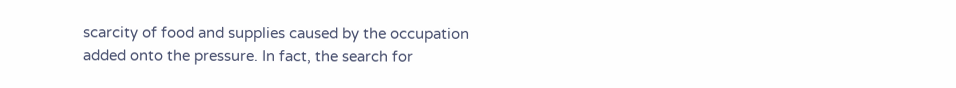scarcity of food and supplies caused by the occupation added onto the pressure. In fact, the search for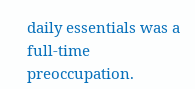daily essentials was a full-time preoccupation.